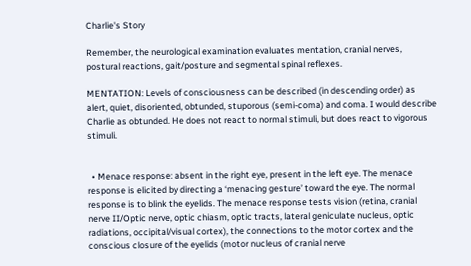Charlie's Story

Remember, the neurological examination evaluates mentation, cranial nerves, postural reactions, gait/posture and segmental spinal reflexes.

MENTATION: Levels of consciousness can be described (in descending order) as alert, quiet, disoriented, obtunded, stuporous (semi-coma) and coma. I would describe Charlie as obtunded. He does not react to normal stimuli, but does react to vigorous stimuli.


  • Menace response: absent in the right eye, present in the left eye. The menace response is elicited by directing a ‘menacing gesture’ toward the eye. The normal response is to blink the eyelids. The menace response tests vision (retina, cranial nerve II/Optic nerve, optic chiasm, optic tracts, lateral geniculate nucleus, optic radiations, occipital/visual cortex), the connections to the motor cortex and the conscious closure of the eyelids (motor nucleus of cranial nerve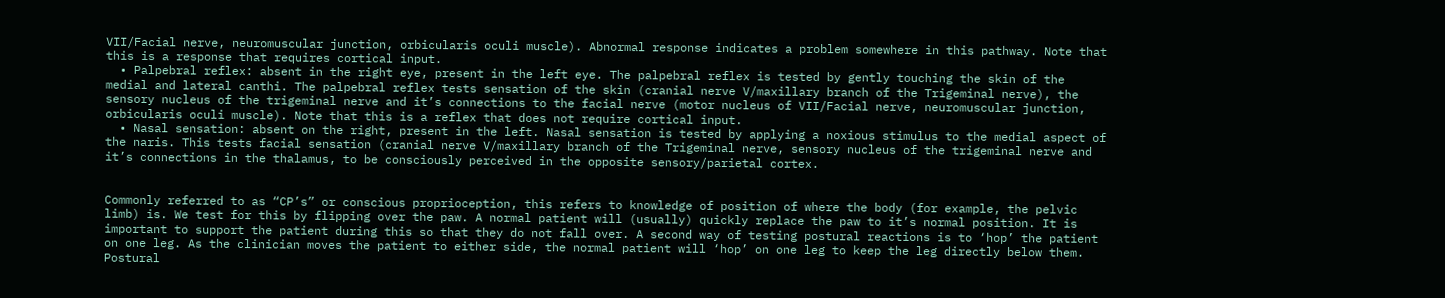VII/Facial nerve, neuromuscular junction, orbicularis oculi muscle). Abnormal response indicates a problem somewhere in this pathway. Note that this is a response that requires cortical input.
  • Palpebral reflex: absent in the right eye, present in the left eye. The palpebral reflex is tested by gently touching the skin of the medial and lateral canthi. The palpebral reflex tests sensation of the skin (cranial nerve V/maxillary branch of the Trigeminal nerve), the sensory nucleus of the trigeminal nerve and it’s connections to the facial nerve (motor nucleus of VII/Facial nerve, neuromuscular junction, orbicularis oculi muscle). Note that this is a reflex that does not require cortical input.
  • Nasal sensation: absent on the right, present in the left. Nasal sensation is tested by applying a noxious stimulus to the medial aspect of the naris. This tests facial sensation (cranial nerve V/maxillary branch of the Trigeminal nerve, sensory nucleus of the trigeminal nerve and it’s connections in the thalamus, to be consciously perceived in the opposite sensory/parietal cortex.


Commonly referred to as “CP’s” or conscious proprioception, this refers to knowledge of position of where the body (for example, the pelvic limb) is. We test for this by flipping over the paw. A normal patient will (usually) quickly replace the paw to it’s normal position. It is important to support the patient during this so that they do not fall over. A second way of testing postural reactions is to ‘hop’ the patient on one leg. As the clinician moves the patient to either side, the normal patient will ‘hop’ on one leg to keep the leg directly below them. Postural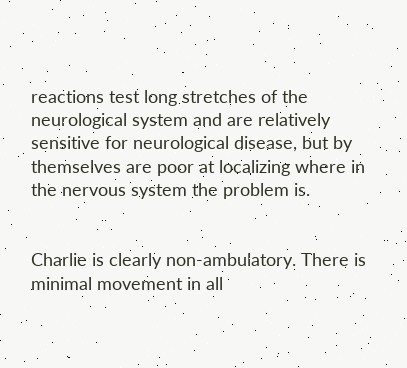reactions test long stretches of the neurological system and are relatively sensitive for neurological disease, but by themselves are poor at localizing where in the nervous system the problem is.


Charlie is clearly non-ambulatory. There is minimal movement in all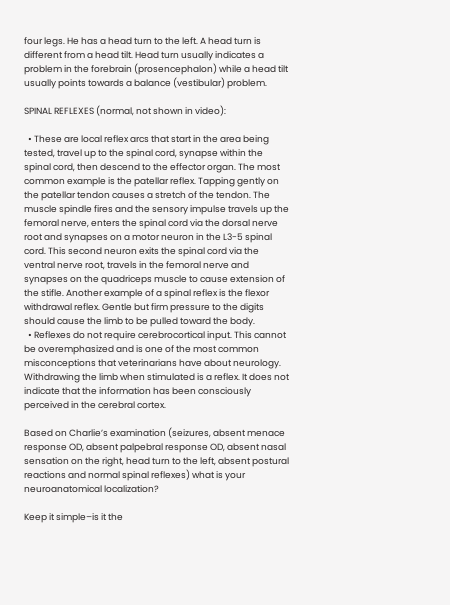four legs. He has a head turn to the left. A head turn is different from a head tilt. Head turn usually indicates a problem in the forebrain (prosencephalon) while a head tilt usually points towards a balance (vestibular) problem.

SPINAL REFLEXES (normal, not shown in video):

  • These are local reflex arcs that start in the area being tested, travel up to the spinal cord, synapse within the spinal cord, then descend to the effector organ. The most common example is the patellar reflex. Tapping gently on the patellar tendon causes a stretch of the tendon. The muscle spindle fires and the sensory impulse travels up the femoral nerve, enters the spinal cord via the dorsal nerve root and synapses on a motor neuron in the L3-5 spinal cord. This second neuron exits the spinal cord via the ventral nerve root, travels in the femoral nerve and synapses on the quadriceps muscle to cause extension of the stifle. Another example of a spinal reflex is the flexor withdrawal reflex. Gentle but firm pressure to the digits should cause the limb to be pulled toward the body.
  • Reflexes do not require cerebrocortical input. This cannot be overemphasized and is one of the most common misconceptions that veterinarians have about neurology. Withdrawing the limb when stimulated is a reflex. It does not indicate that the information has been consciously perceived in the cerebral cortex.

Based on Charlie’s examination (seizures, absent menace response OD, absent palpebral response OD, absent nasal sensation on the right, head turn to the left, absent postural reactions and normal spinal reflexes) what is your neuroanatomical localization?

Keep it simple–is it the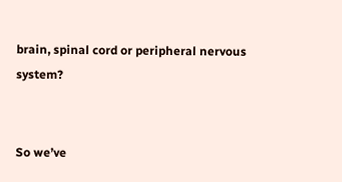brain, spinal cord or peripheral nervous system?


So we’ve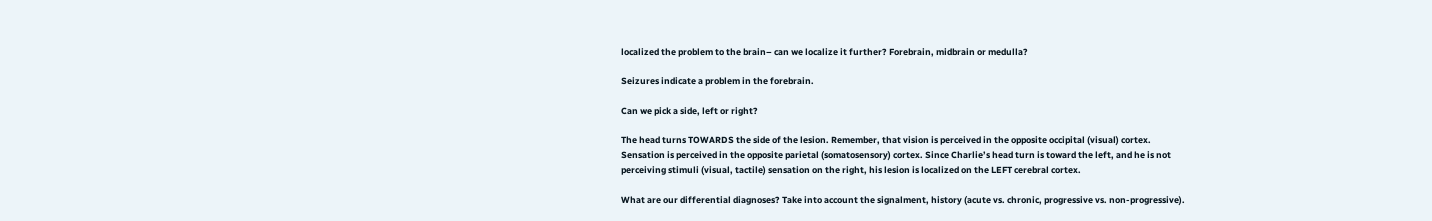localized the problem to the brain– can we localize it further? Forebrain, midbrain or medulla?

Seizures indicate a problem in the forebrain.

Can we pick a side, left or right?

The head turns TOWARDS the side of the lesion. Remember, that vision is perceived in the opposite occipital (visual) cortex. Sensation is perceived in the opposite parietal (somatosensory) cortex. Since Charlie’s head turn is toward the left, and he is not perceiving stimuli (visual, tactile) sensation on the right, his lesion is localized on the LEFT cerebral cortex.

What are our differential diagnoses? Take into account the signalment, history (acute vs. chronic, progressive vs. non-progressive).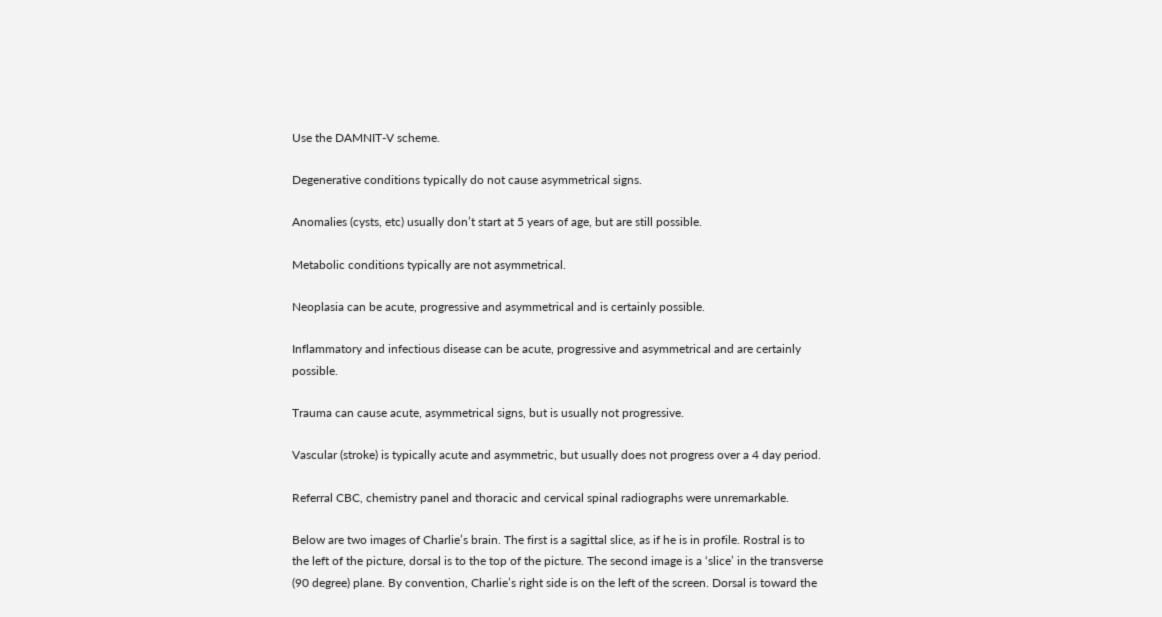Use the DAMNIT-V scheme.

Degenerative conditions typically do not cause asymmetrical signs.

Anomalies (cysts, etc) usually don’t start at 5 years of age, but are still possible.

Metabolic conditions typically are not asymmetrical.

Neoplasia can be acute, progressive and asymmetrical and is certainly possible.

Inflammatory and infectious disease can be acute, progressive and asymmetrical and are certainly possible.

Trauma can cause acute, asymmetrical signs, but is usually not progressive.

Vascular (stroke) is typically acute and asymmetric, but usually does not progress over a 4 day period.

Referral CBC, chemistry panel and thoracic and cervical spinal radiographs were unremarkable.

Below are two images of Charlie’s brain. The first is a sagittal slice, as if he is in profile. Rostral is to the left of the picture, dorsal is to the top of the picture. The second image is a ‘slice’ in the transverse (90 degree) plane. By convention, Charlie’s right side is on the left of the screen. Dorsal is toward the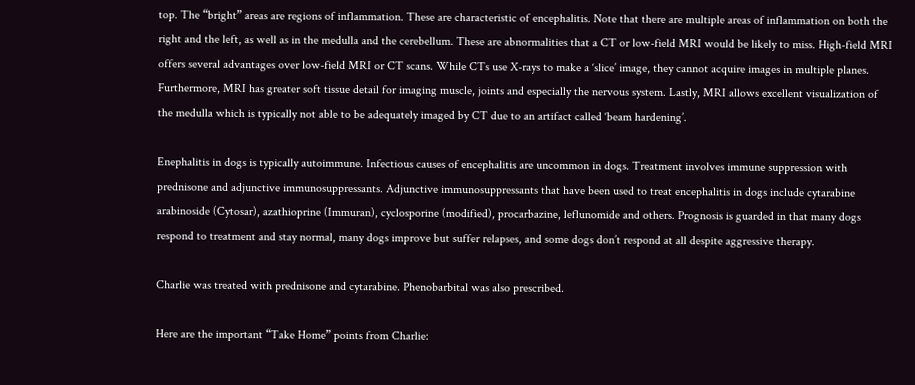top. The “bright” areas are regions of inflammation. These are characteristic of encephalitis. Note that there are multiple areas of inflammation on both the right and the left, as well as in the medulla and the cerebellum. These are abnormalities that a CT or low-field MRI would be likely to miss. High-field MRI offers several advantages over low-field MRI or CT scans. While CTs use X-rays to make a ‘slice’ image, they cannot acquire images in multiple planes. Furthermore, MRI has greater soft tissue detail for imaging muscle, joints and especially the nervous system. Lastly, MRI allows excellent visualization of the medulla which is typically not able to be adequately imaged by CT due to an artifact called ‘beam hardening’.

Enephalitis in dogs is typically autoimmune. Infectious causes of encephalitis are uncommon in dogs. Treatment involves immune suppression with prednisone and adjunctive immunosuppressants. Adjunctive immunosuppressants that have been used to treat encephalitis in dogs include cytarabine arabinoside (Cytosar), azathioprine (Immuran), cyclosporine (modified), procarbazine, leflunomide and others. Prognosis is guarded in that many dogs respond to treatment and stay normal, many dogs improve but suffer relapses, and some dogs don’t respond at all despite aggressive therapy.

Charlie was treated with prednisone and cytarabine. Phenobarbital was also prescribed.

Here are the important “Take Home” points from Charlie: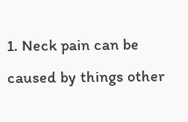1. Neck pain can be caused by things other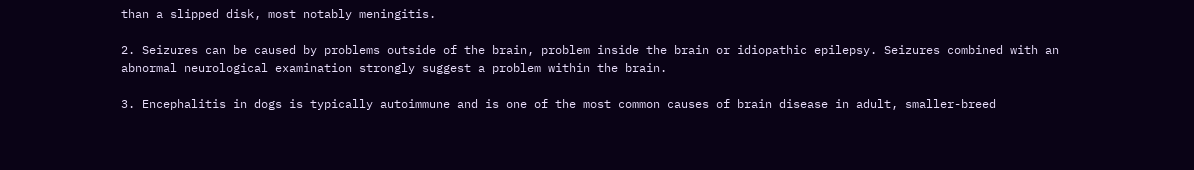than a slipped disk, most notably meningitis.

2. Seizures can be caused by problems outside of the brain, problem inside the brain or idiopathic epilepsy. Seizures combined with an abnormal neurological examination strongly suggest a problem within the brain.

3. Encephalitis in dogs is typically autoimmune and is one of the most common causes of brain disease in adult, smaller-breed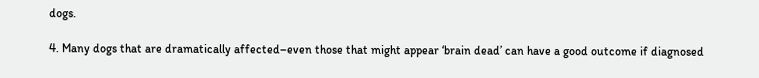dogs.

4. Many dogs that are dramatically affected–even those that might appear ‘brain dead’ can have a good outcome if diagnosed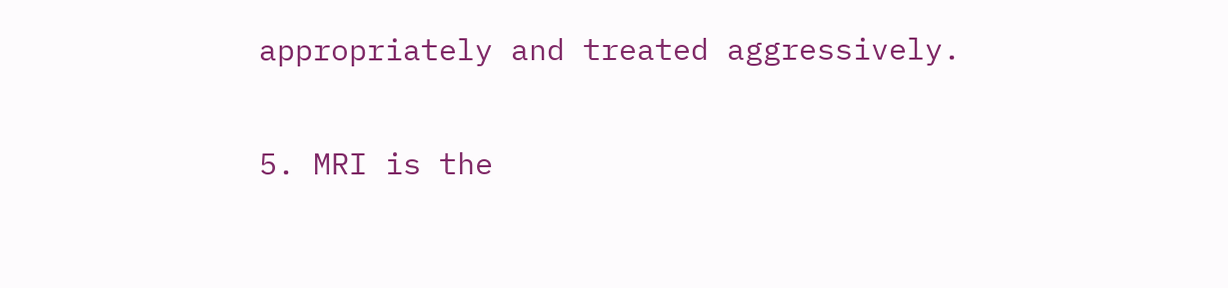appropriately and treated aggressively.

5. MRI is the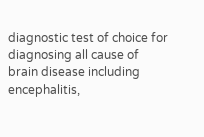diagnostic test of choice for diagnosing all cause of brain disease including encephalitis,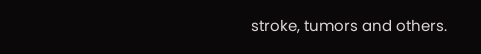stroke, tumors and others.